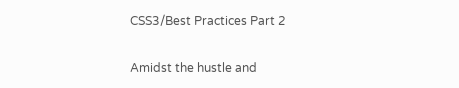CSS3/Best Practices Part 2

Amidst the hustle and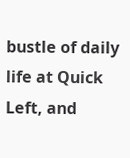bustle of daily life at Quick Left, and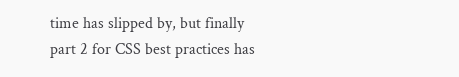time has slipped by, but finally part 2 for CSS best practices has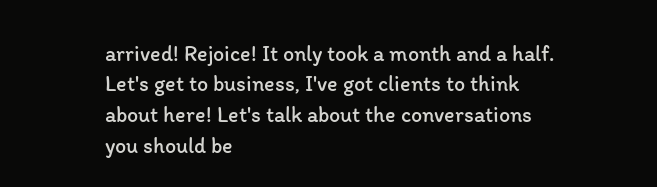arrived! Rejoice! It only took a month and a half. Let's get to business, I've got clients to think about here! Let's talk about the conversations you should be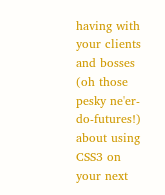having with your clients and bosses (oh those pesky ne'er-do-futures!) about using CSS3 on your next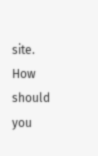site. How should you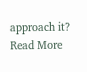approach it?
Read More